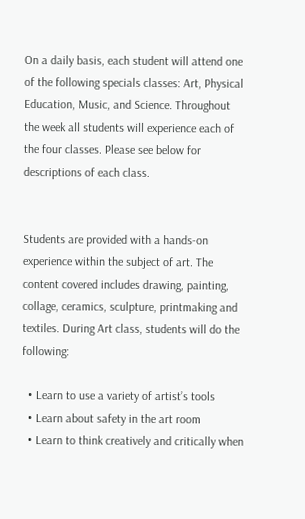On a daily basis, each student will attend one of the following specials classes: Art, Physical Education, Music, and Science. Throughout the week all students will experience each of the four classes. Please see below for descriptions of each class.


Students are provided with a hands-on experience within the subject of art. The content covered includes drawing, painting, collage, ceramics, sculpture, printmaking and textiles. During Art class, students will do the following:

  • Learn to use a variety of artist’s tools
  • Learn about safety in the art room
  • Learn to think creatively and critically when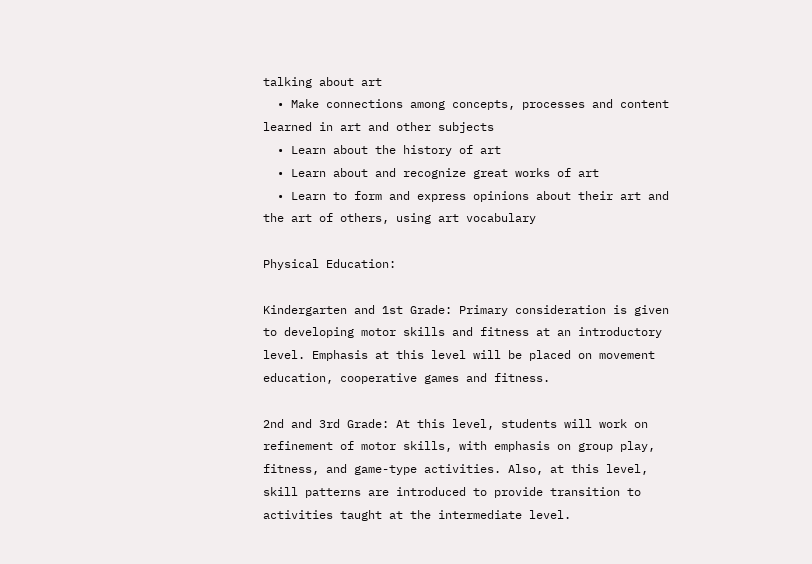talking about art
  • Make connections among concepts, processes and content learned in art and other subjects
  • Learn about the history of art
  • Learn about and recognize great works of art
  • Learn to form and express opinions about their art and the art of others, using art vocabulary

Physical Education:

Kindergarten and 1st Grade: Primary consideration is given to developing motor skills and fitness at an introductory level. Emphasis at this level will be placed on movement education, cooperative games and fitness.

2nd and 3rd Grade: At this level, students will work on refinement of motor skills, with emphasis on group play, fitness, and game-type activities. Also, at this level, skill patterns are introduced to provide transition to activities taught at the intermediate level.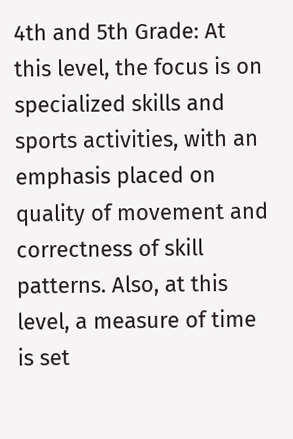4th and 5th Grade: At this level, the focus is on specialized skills and sports activities, with an emphasis placed on quality of movement and correctness of skill patterns. Also, at this level, a measure of time is set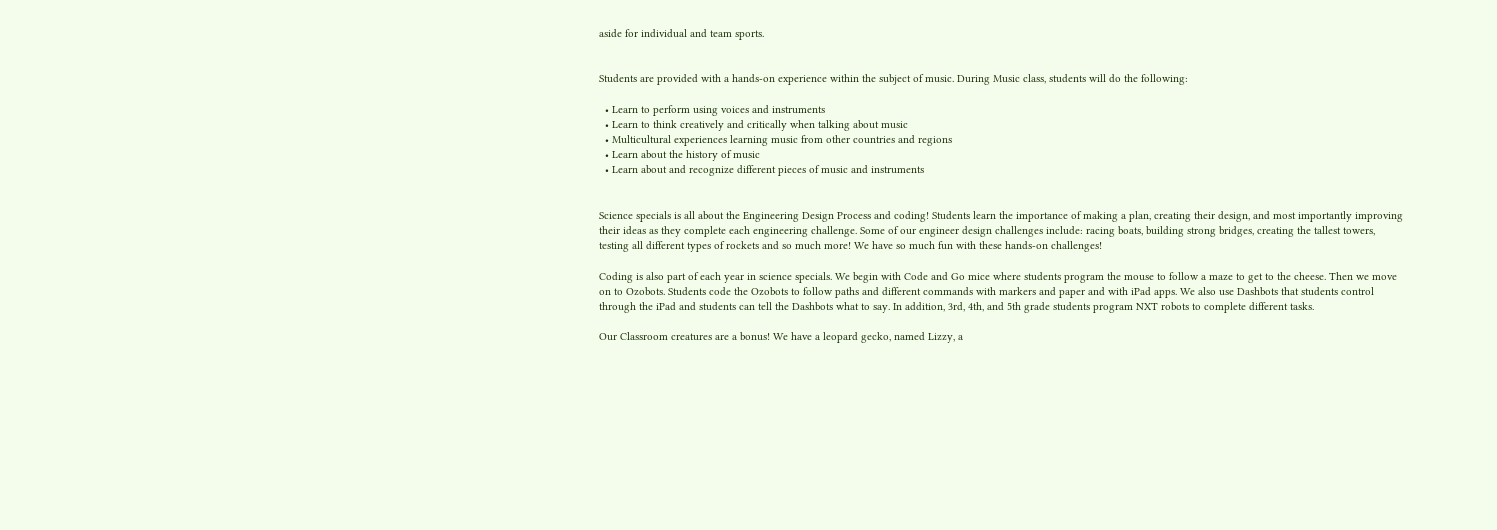aside for individual and team sports.


Students are provided with a hands-on experience within the subject of music. During Music class, students will do the following:

  • Learn to perform using voices and instruments
  • Learn to think creatively and critically when talking about music
  • Multicultural experiences learning music from other countries and regions
  • Learn about the history of music
  • Learn about and recognize different pieces of music and instruments


Science specials is all about the Engineering Design Process and coding! Students learn the importance of making a plan, creating their design, and most importantly improving their ideas as they complete each engineering challenge. Some of our engineer design challenges include: racing boats, building strong bridges, creating the tallest towers, testing all different types of rockets and so much more! We have so much fun with these hands-on challenges!

Coding is also part of each year in science specials. We begin with Code and Go mice where students program the mouse to follow a maze to get to the cheese. Then we move on to Ozobots. Students code the Ozobots to follow paths and different commands with markers and paper and with iPad apps. We also use Dashbots that students control through the iPad and students can tell the Dashbots what to say. In addition, 3rd, 4th, and 5th grade students program NXT robots to complete different tasks.

Our Classroom creatures are a bonus! We have a leopard gecko, named Lizzy, a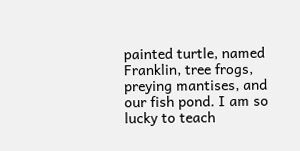painted turtle, named Franklin, tree frogs, preying mantises, and our fish pond. I am so lucky to teach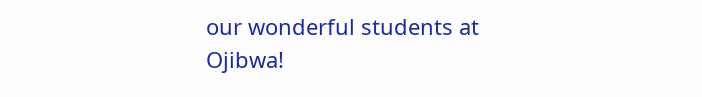our wonderful students at Ojibwa!